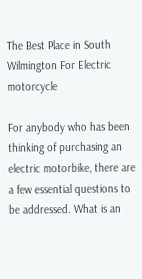The Best Place in South Wilmington For Electric motorcycle

For anybody who has been thinking of purchasing an electric motorbike, there are a few essential questions to be addressed. What is an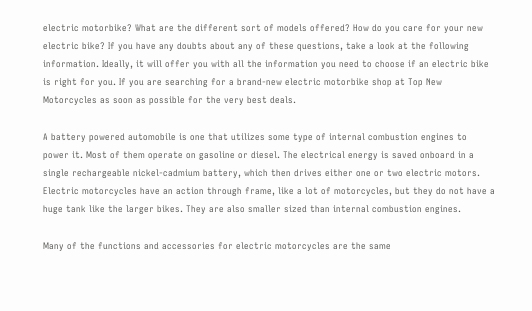electric motorbike? What are the different sort of models offered? How do you care for your new electric bike? If you have any doubts about any of these questions, take a look at the following information. Ideally, it will offer you with all the information you need to choose if an electric bike is right for you. If you are searching for a brand-new electric motorbike shop at Top New Motorcycles as soon as possible for the very best deals.

A battery powered automobile is one that utilizes some type of internal combustion engines to power it. Most of them operate on gasoline or diesel. The electrical energy is saved onboard in a single rechargeable nickel-cadmium battery, which then drives either one or two electric motors. Electric motorcycles have an action through frame, like a lot of motorcycles, but they do not have a huge tank like the larger bikes. They are also smaller sized than internal combustion engines.

Many of the functions and accessories for electric motorcycles are the same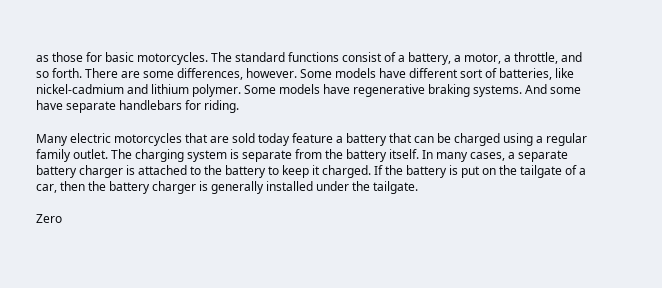as those for basic motorcycles. The standard functions consist of a battery, a motor, a throttle, and so forth. There are some differences, however. Some models have different sort of batteries, like nickel-cadmium and lithium polymer. Some models have regenerative braking systems. And some have separate handlebars for riding.

Many electric motorcycles that are sold today feature a battery that can be charged using a regular family outlet. The charging system is separate from the battery itself. In many cases, a separate battery charger is attached to the battery to keep it charged. If the battery is put on the tailgate of a car, then the battery charger is generally installed under the tailgate.

Zero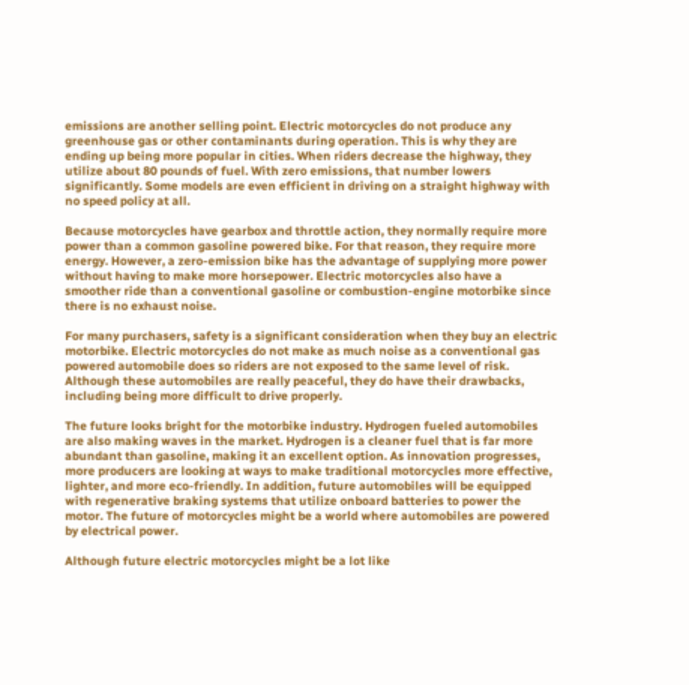emissions are another selling point. Electric motorcycles do not produce any greenhouse gas or other contaminants during operation. This is why they are ending up being more popular in cities. When riders decrease the highway, they utilize about 80 pounds of fuel. With zero emissions, that number lowers significantly. Some models are even efficient in driving on a straight highway with no speed policy at all.

Because motorcycles have gearbox and throttle action, they normally require more power than a common gasoline powered bike. For that reason, they require more energy. However, a zero-emission bike has the advantage of supplying more power without having to make more horsepower. Electric motorcycles also have a smoother ride than a conventional gasoline or combustion-engine motorbike since there is no exhaust noise.

For many purchasers, safety is a significant consideration when they buy an electric motorbike. Electric motorcycles do not make as much noise as a conventional gas powered automobile does so riders are not exposed to the same level of risk. Although these automobiles are really peaceful, they do have their drawbacks, including being more difficult to drive properly.

The future looks bright for the motorbike industry. Hydrogen fueled automobiles are also making waves in the market. Hydrogen is a cleaner fuel that is far more abundant than gasoline, making it an excellent option. As innovation progresses, more producers are looking at ways to make traditional motorcycles more effective, lighter, and more eco-friendly. In addition, future automobiles will be equipped with regenerative braking systems that utilize onboard batteries to power the motor. The future of motorcycles might be a world where automobiles are powered by electrical power.

Although future electric motorcycles might be a lot like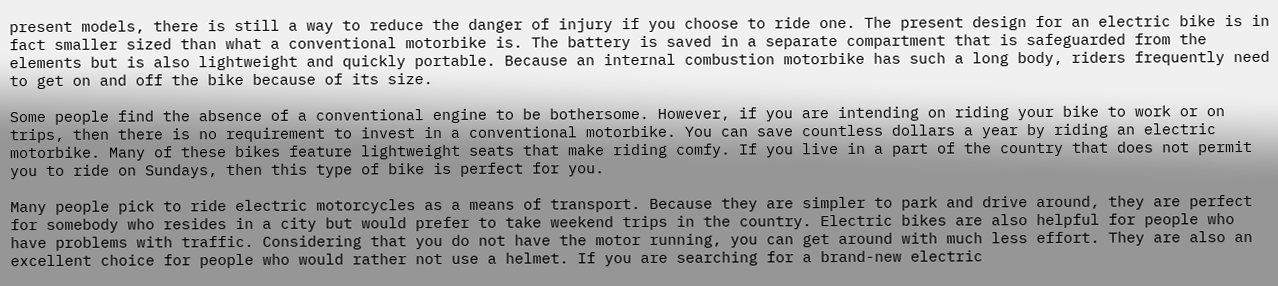present models, there is still a way to reduce the danger of injury if you choose to ride one. The present design for an electric bike is in fact smaller sized than what a conventional motorbike is. The battery is saved in a separate compartment that is safeguarded from the elements but is also lightweight and quickly portable. Because an internal combustion motorbike has such a long body, riders frequently need to get on and off the bike because of its size.

Some people find the absence of a conventional engine to be bothersome. However, if you are intending on riding your bike to work or on trips, then there is no requirement to invest in a conventional motorbike. You can save countless dollars a year by riding an electric motorbike. Many of these bikes feature lightweight seats that make riding comfy. If you live in a part of the country that does not permit you to ride on Sundays, then this type of bike is perfect for you.

Many people pick to ride electric motorcycles as a means of transport. Because they are simpler to park and drive around, they are perfect for somebody who resides in a city but would prefer to take weekend trips in the country. Electric bikes are also helpful for people who have problems with traffic. Considering that you do not have the motor running, you can get around with much less effort. They are also an excellent choice for people who would rather not use a helmet. If you are searching for a brand-new electric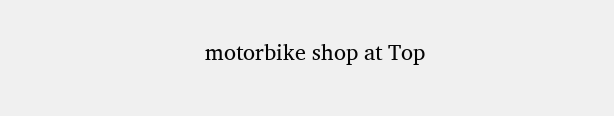motorbike shop at Top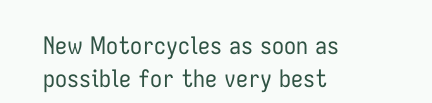New Motorcycles as soon as possible for the very best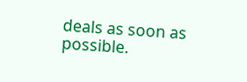deals as soon as possible.